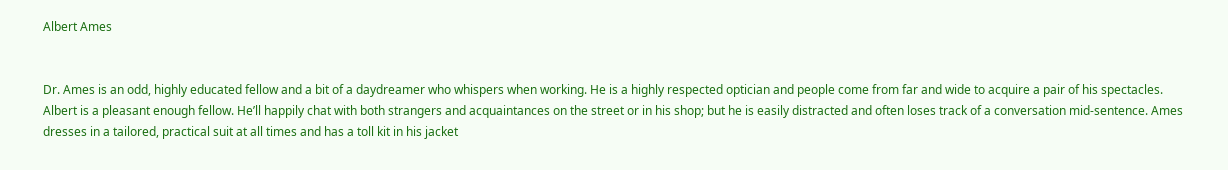Albert Ames


Dr. Ames is an odd, highly educated fellow and a bit of a daydreamer who whispers when working. He is a highly respected optician and people come from far and wide to acquire a pair of his spectacles. Albert is a pleasant enough fellow. He’ll happily chat with both strangers and acquaintances on the street or in his shop; but he is easily distracted and often loses track of a conversation mid-sentence. Ames dresses in a tailored, practical suit at all times and has a toll kit in his jacket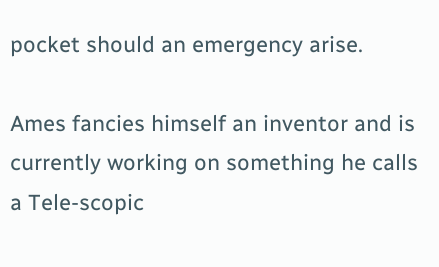pocket should an emergency arise.

Ames fancies himself an inventor and is currently working on something he calls a Tele-scopic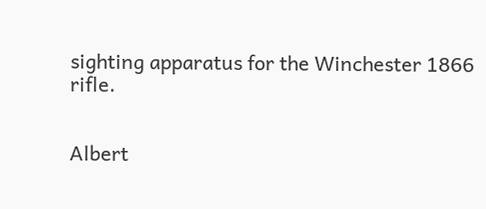sighting apparatus for the Winchester 1866 rifle.


Albert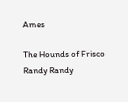Ames

The Hounds of Frisco Randy Randy